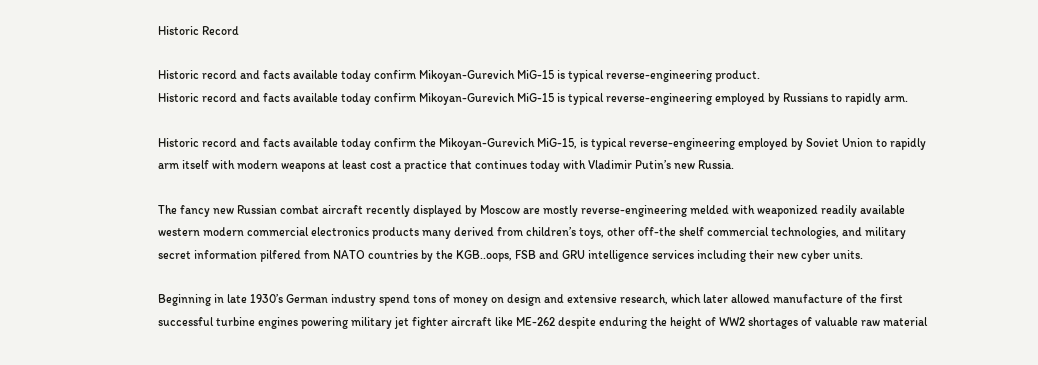Historic Record

Historic record and facts available today confirm Mikoyan-Gurevich MiG-15 is typical reverse-engineering product.
Historic record and facts available today confirm Mikoyan-Gurevich MiG-15 is typical reverse-engineering employed by Russians to rapidly arm.

Historic record and facts available today confirm the Mikoyan-Gurevich MiG-15, is typical reverse-engineering employed by Soviet Union to rapidly arm itself with modern weapons at least cost a practice that continues today with Vladimir Putin’s new Russia.

The fancy new Russian combat aircraft recently displayed by Moscow are mostly reverse-engineering melded with weaponized readily available western modern commercial electronics products many derived from children’s toys, other off-the shelf commercial technologies, and military secret information pilfered from NATO countries by the KGB..oops, FSB and GRU intelligence services including their new cyber units.

Beginning in late 1930’s German industry spend tons of money on design and extensive research, which later allowed manufacture of the first successful turbine engines powering military jet fighter aircraft like ME-262 despite enduring the height of WW2 shortages of valuable raw material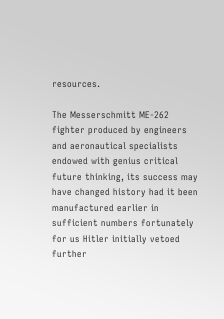resources.

The Messerschmitt ME-262 fighter produced by engineers and aeronautical specialists endowed with genius critical future thinking, its success may have changed history had it been manufactured earlier in sufficient numbers fortunately for us Hitler initially vetoed further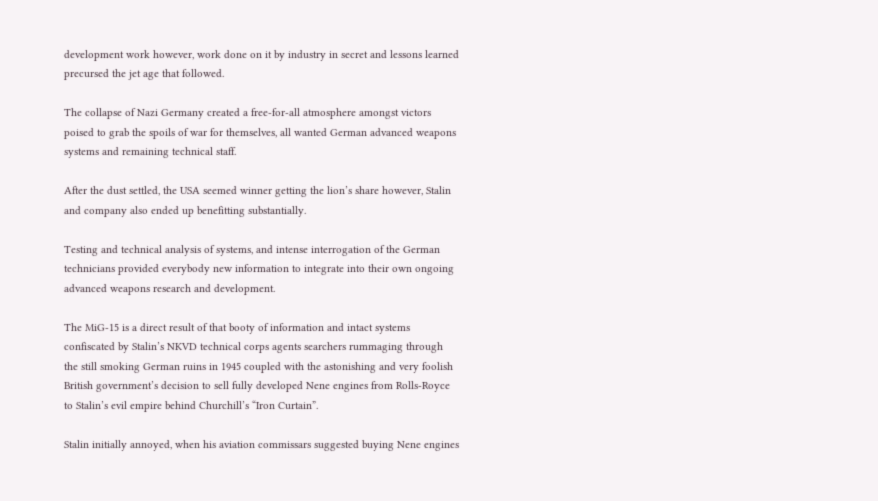development work however, work done on it by industry in secret and lessons learned precursed the jet age that followed.

The collapse of Nazi Germany created a free-for-all atmosphere amongst victors poised to grab the spoils of war for themselves, all wanted German advanced weapons systems and remaining technical staff.

After the dust settled, the USA seemed winner getting the lion’s share however, Stalin and company also ended up benefitting substantially.

Testing and technical analysis of systems, and intense interrogation of the German technicians provided everybody new information to integrate into their own ongoing advanced weapons research and development.

The MiG-15 is a direct result of that booty of information and intact systems confiscated by Stalin’s NKVD technical corps agents searchers rummaging through the still smoking German ruins in 1945 coupled with the astonishing and very foolish British government’s decision to sell fully developed Nene engines from Rolls-Royce to Stalin’s evil empire behind Churchill’s “Iron Curtain”.

Stalin initially annoyed, when his aviation commissars suggested buying Nene engines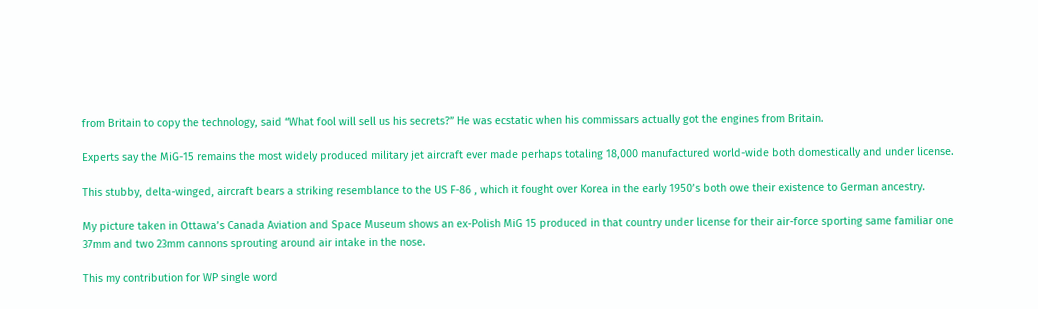from Britain to copy the technology, said “What fool will sell us his secrets?” He was ecstatic when his commissars actually got the engines from Britain.

Experts say the MiG-15 remains the most widely produced military jet aircraft ever made perhaps totaling 18,000 manufactured world-wide both domestically and under license.

This stubby, delta-winged, aircraft bears a striking resemblance to the US F-86 , which it fought over Korea in the early 1950’s both owe their existence to German ancestry.

My picture taken in Ottawa’s Canada Aviation and Space Museum shows an ex-Polish MiG 15 produced in that country under license for their air-force sporting same familiar one 37mm and two 23mm cannons sprouting around air intake in the nose.

This my contribution for WP single word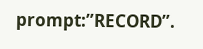prompt:”RECORD”.